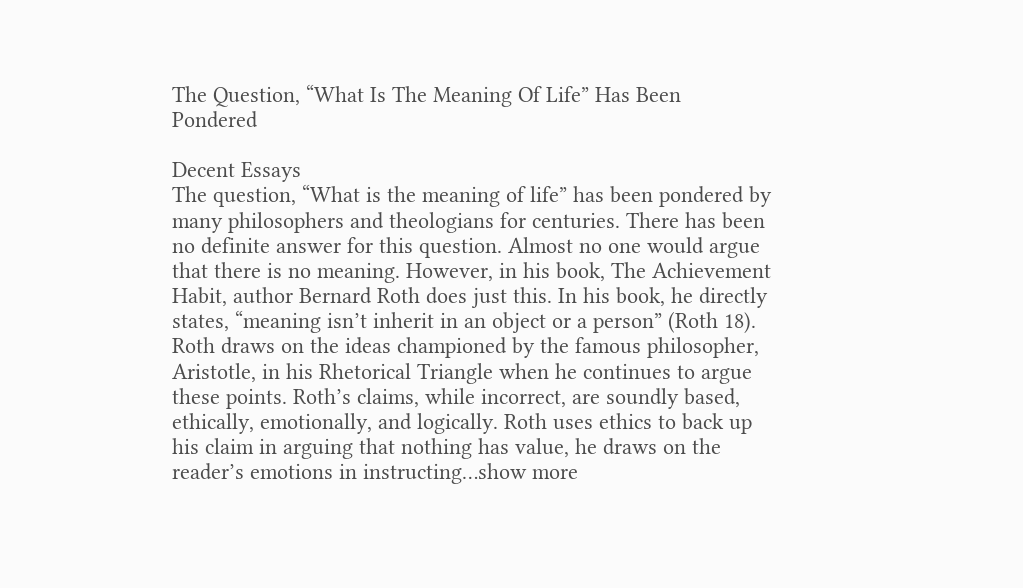The Question, “What Is The Meaning Of Life” Has Been Pondered

Decent Essays
The question, “What is the meaning of life” has been pondered by many philosophers and theologians for centuries. There has been no definite answer for this question. Almost no one would argue that there is no meaning. However, in his book, The Achievement Habit, author Bernard Roth does just this. In his book, he directly states, “meaning isn’t inherit in an object or a person” (Roth 18). Roth draws on the ideas championed by the famous philosopher, Aristotle, in his Rhetorical Triangle when he continues to argue these points. Roth’s claims, while incorrect, are soundly based, ethically, emotionally, and logically. Roth uses ethics to back up his claim in arguing that nothing has value, he draws on the reader’s emotions in instructing…show more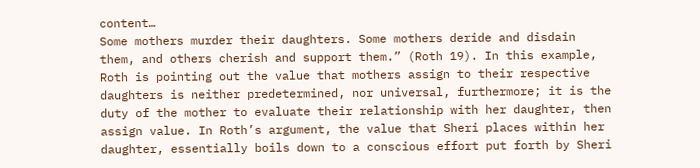content…
Some mothers murder their daughters. Some mothers deride and disdain them, and others cherish and support them.” (Roth 19). In this example, Roth is pointing out the value that mothers assign to their respective daughters is neither predetermined, nor universal, furthermore; it is the duty of the mother to evaluate their relationship with her daughter, then assign value. In Roth’s argument, the value that Sheri places within her daughter, essentially boils down to a conscious effort put forth by Sheri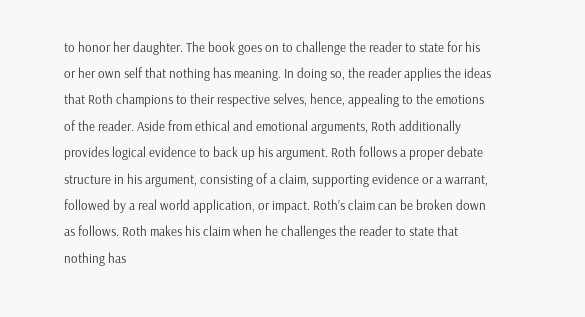to honor her daughter. The book goes on to challenge the reader to state for his or her own self that nothing has meaning. In doing so, the reader applies the ideas that Roth champions to their respective selves, hence, appealing to the emotions of the reader. Aside from ethical and emotional arguments, Roth additionally provides logical evidence to back up his argument. Roth follows a proper debate structure in his argument, consisting of a claim, supporting evidence or a warrant, followed by a real world application, or impact. Roth’s claim can be broken down as follows. Roth makes his claim when he challenges the reader to state that nothing has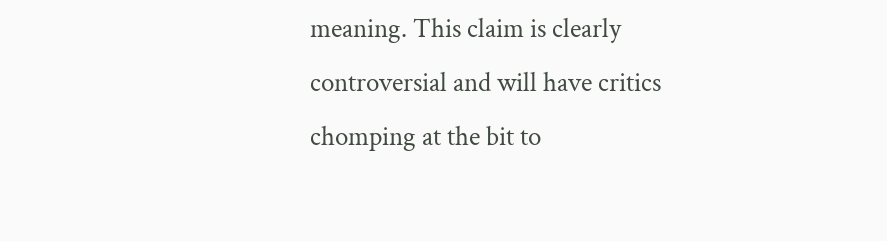meaning. This claim is clearly controversial and will have critics chomping at the bit to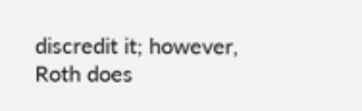discredit it; however, Roth does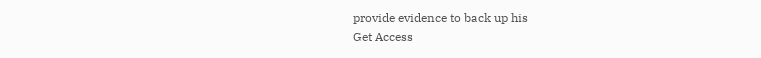provide evidence to back up his
Get Access